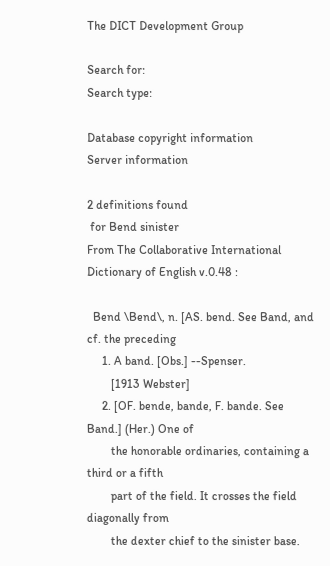The DICT Development Group

Search for:
Search type:

Database copyright information
Server information

2 definitions found
 for Bend sinister
From The Collaborative International Dictionary of English v.0.48 :

  Bend \Bend\, n. [AS. bend. See Band, and cf. the preceding
     1. A band. [Obs.] --Spenser.
        [1913 Webster]
     2. [OF. bende, bande, F. bande. See Band.] (Her.) One of
        the honorable ordinaries, containing a third or a fifth
        part of the field. It crosses the field diagonally from
        the dexter chief to the sinister base.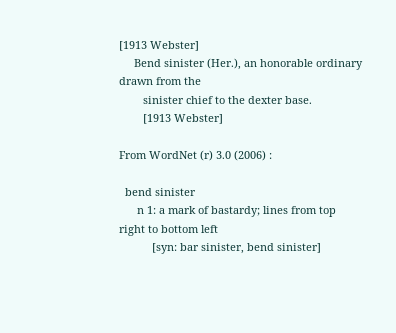[1913 Webster]
     Bend sinister (Her.), an honorable ordinary drawn from the
        sinister chief to the dexter base.
        [1913 Webster]

From WordNet (r) 3.0 (2006) :

  bend sinister
      n 1: a mark of bastardy; lines from top right to bottom left
           [syn: bar sinister, bend sinister]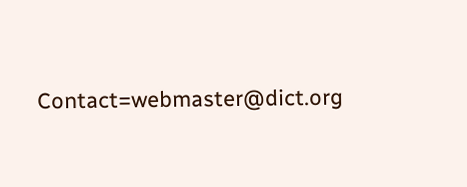Contact=webmaster@dict.org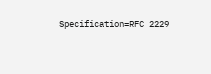Specification=RFC 2229